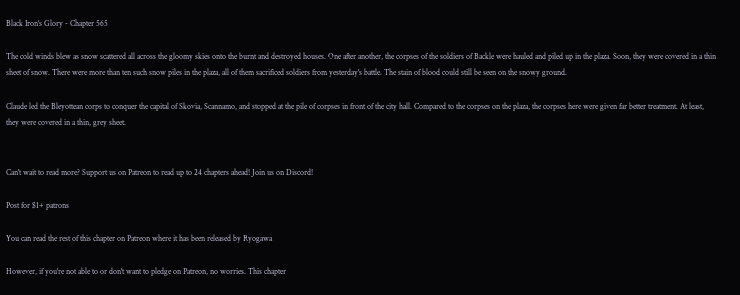Black Iron's Glory - Chapter 565

The cold winds blew as snow scattered all across the gloomy skies onto the burnt and destroyed houses. One after another, the corpses of the soldiers of Backle were hauled and piled up in the plaza. Soon, they were covered in a thin sheet of snow. There were more than ten such snow piles in the plaza, all of them sacrificed soldiers from yesterday's battle. The stain of blood could still be seen on the snowy ground.

Claude led the Bleyottean corps to conquer the capital of Skovia, Scannamo, and stopped at the pile of corpses in front of the city hall. Compared to the corpses on the plaza, the corpses here were given far better treatment. At least, they were covered in a thin, grey sheet.


Can't wait to read more? Support us on Patreon to read up to 24 chapters ahead! Join us on Discord!

Post for $1+ patrons

You can read the rest of this chapter on Patreon where it has been released by Ryogawa

However, if you're not able to or don't want to pledge on Patreon, no worries. This chapter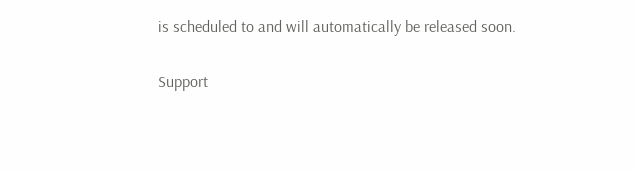is scheduled to and will automatically be released soon.

Support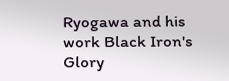Ryogawa and his work Black Iron's Glory